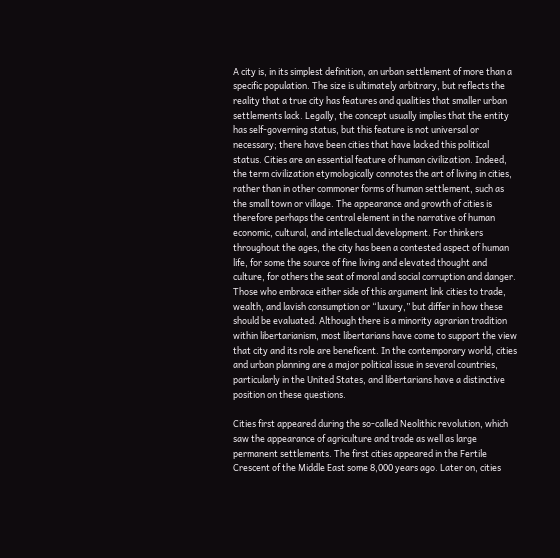A city is, in its simplest definition, an urban settlement of more than a specific population. The size is ultimately arbitrary, but reflects the reality that a true city has features and qualities that smaller urban settlements lack. Legally, the concept usually implies that the entity has self‐governing status, but this feature is not universal or necessary; there have been cities that have lacked this political status. Cities are an essential feature of human civilization. Indeed, the term civilization etymologically connotes the art of living in cities, rather than in other commoner forms of human settlement, such as the small town or village. The appearance and growth of cities is therefore perhaps the central element in the narrative of human economic, cultural, and intellectual development. For thinkers throughout the ages, the city has been a contested aspect of human life, for some the source of fine living and elevated thought and culture, for others the seat of moral and social corruption and danger. Those who embrace either side of this argument link cities to trade, wealth, and lavish consumption or “luxury,” but differ in how these should be evaluated. Although there is a minority agrarian tradition within libertarianism, most libertarians have come to support the view that city and its role are beneficent. In the contemporary world, cities and urban planning are a major political issue in several countries, particularly in the United States, and libertarians have a distinctive position on these questions.

Cities first appeared during the so‐called Neolithic revolution, which saw the appearance of agriculture and trade as well as large permanent settlements. The first cities appeared in the Fertile Crescent of the Middle East some 8,000 years ago. Later on, cities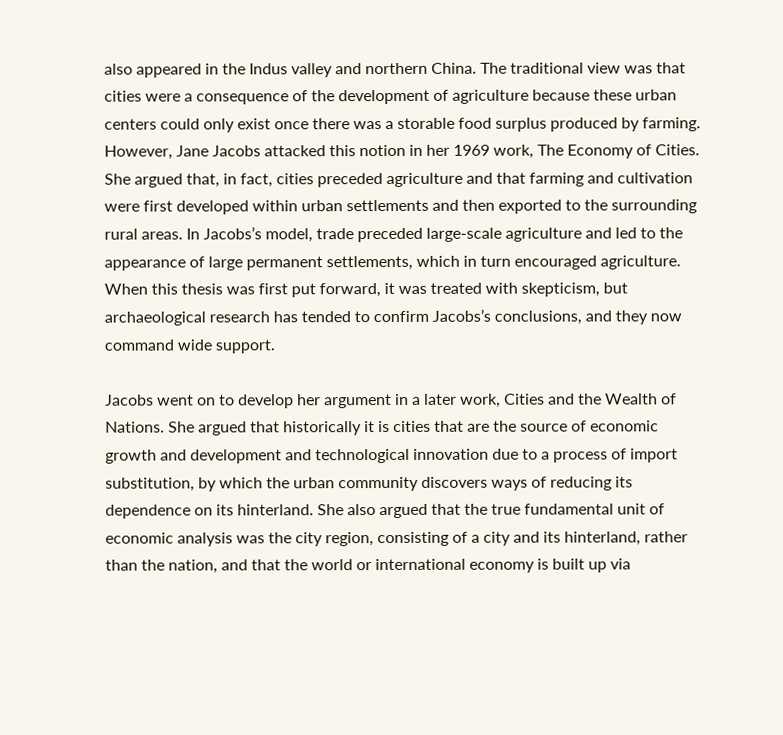also appeared in the Indus valley and northern China. The traditional view was that cities were a consequence of the development of agriculture because these urban centers could only exist once there was a storable food surplus produced by farming. However, Jane Jacobs attacked this notion in her 1969 work, The Economy of Cities. She argued that, in fact, cities preceded agriculture and that farming and cultivation were first developed within urban settlements and then exported to the surrounding rural areas. In Jacobs’s model, trade preceded large‐scale agriculture and led to the appearance of large permanent settlements, which in turn encouraged agriculture. When this thesis was first put forward, it was treated with skepticism, but archaeological research has tended to confirm Jacobs’s conclusions, and they now command wide support.

Jacobs went on to develop her argument in a later work, Cities and the Wealth of Nations. She argued that historically it is cities that are the source of economic growth and development and technological innovation due to a process of import substitution, by which the urban community discovers ways of reducing its dependence on its hinterland. She also argued that the true fundamental unit of economic analysis was the city region, consisting of a city and its hinterland, rather than the nation, and that the world or international economy is built up via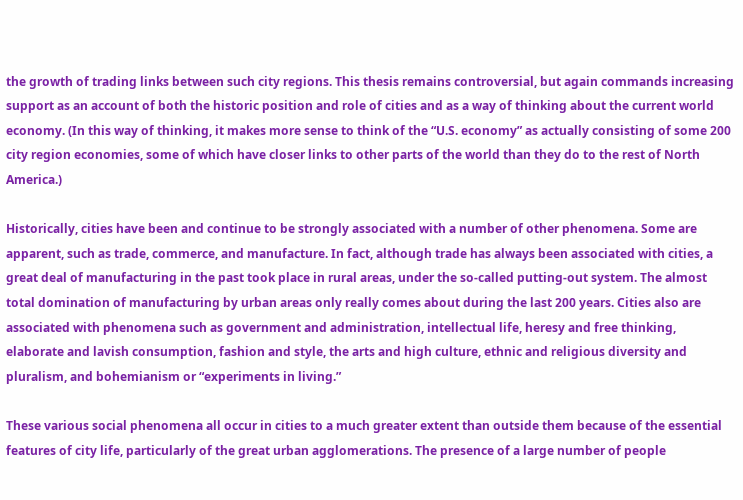the growth of trading links between such city regions. This thesis remains controversial, but again commands increasing support as an account of both the historic position and role of cities and as a way of thinking about the current world economy. (In this way of thinking, it makes more sense to think of the “U.S. economy” as actually consisting of some 200 city region economies, some of which have closer links to other parts of the world than they do to the rest of North America.)

Historically, cities have been and continue to be strongly associated with a number of other phenomena. Some are apparent, such as trade, commerce, and manufacture. In fact, although trade has always been associated with cities, a great deal of manufacturing in the past took place in rural areas, under the so‐called putting‐out system. The almost total domination of manufacturing by urban areas only really comes about during the last 200 years. Cities also are associated with phenomena such as government and administration, intellectual life, heresy and free thinking, elaborate and lavish consumption, fashion and style, the arts and high culture, ethnic and religious diversity and pluralism, and bohemianism or “experiments in living.”

These various social phenomena all occur in cities to a much greater extent than outside them because of the essential features of city life, particularly of the great urban agglomerations. The presence of a large number of people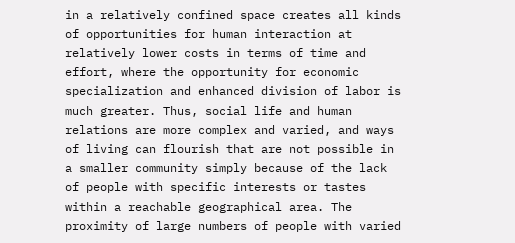in a relatively confined space creates all kinds of opportunities for human interaction at relatively lower costs in terms of time and effort, where the opportunity for economic specialization and enhanced division of labor is much greater. Thus, social life and human relations are more complex and varied, and ways of living can flourish that are not possible in a smaller community simply because of the lack of people with specific interests or tastes within a reachable geographical area. The proximity of large numbers of people with varied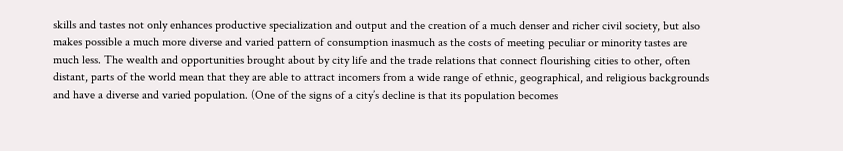skills and tastes not only enhances productive specialization and output and the creation of a much denser and richer civil society, but also makes possible a much more diverse and varied pattern of consumption inasmuch as the costs of meeting peculiar or minority tastes are much less. The wealth and opportunities brought about by city life and the trade relations that connect flourishing cities to other, often distant, parts of the world mean that they are able to attract incomers from a wide range of ethnic, geographical, and religious backgrounds and have a diverse and varied population. (One of the signs of a city’s decline is that its population becomes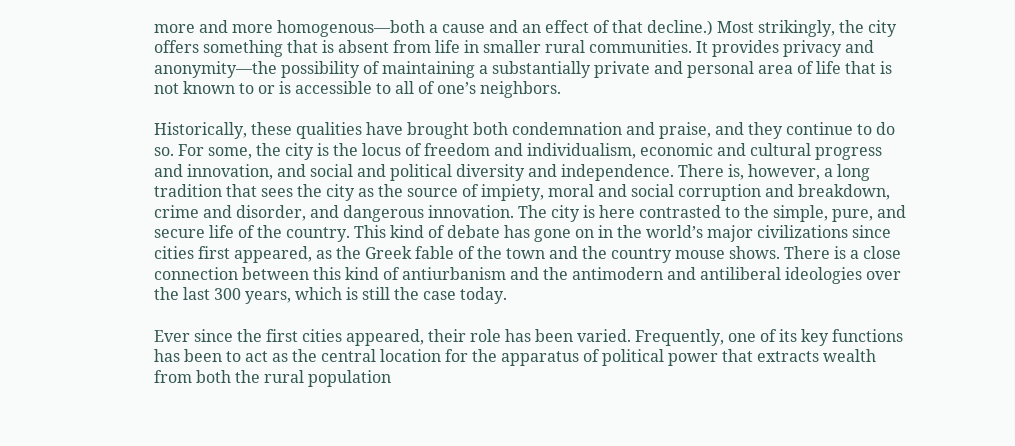more and more homogenous—both a cause and an effect of that decline.) Most strikingly, the city offers something that is absent from life in smaller rural communities. It provides privacy and anonymity—the possibility of maintaining a substantially private and personal area of life that is not known to or is accessible to all of one’s neighbors.

Historically, these qualities have brought both condemnation and praise, and they continue to do so. For some, the city is the locus of freedom and individualism, economic and cultural progress and innovation, and social and political diversity and independence. There is, however, a long tradition that sees the city as the source of impiety, moral and social corruption and breakdown, crime and disorder, and dangerous innovation. The city is here contrasted to the simple, pure, and secure life of the country. This kind of debate has gone on in the world’s major civilizations since cities first appeared, as the Greek fable of the town and the country mouse shows. There is a close connection between this kind of antiurbanism and the antimodern and antiliberal ideologies over the last 300 years, which is still the case today.

Ever since the first cities appeared, their role has been varied. Frequently, one of its key functions has been to act as the central location for the apparatus of political power that extracts wealth from both the rural population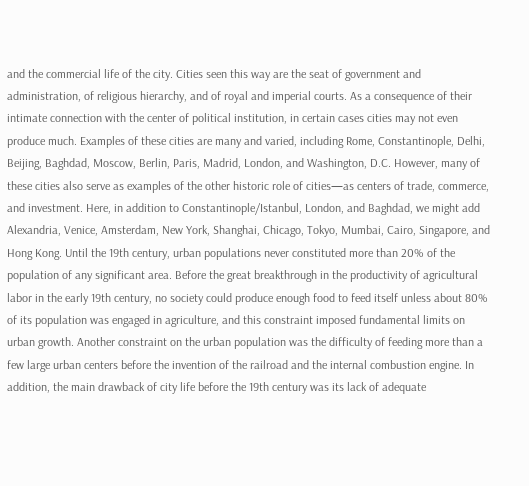and the commercial life of the city. Cities seen this way are the seat of government and administration, of religious hierarchy, and of royal and imperial courts. As a consequence of their intimate connection with the center of political institution, in certain cases cities may not even produce much. Examples of these cities are many and varied, including Rome, Constantinople, Delhi, Beijing, Baghdad, Moscow, Berlin, Paris, Madrid, London, and Washington, D.C. However, many of these cities also serve as examples of the other historic role of cities—as centers of trade, commerce, and investment. Here, in addition to Constantinople/Istanbul, London, and Baghdad, we might add Alexandria, Venice, Amsterdam, New York, Shanghai, Chicago, Tokyo, Mumbai, Cairo, Singapore, and Hong Kong. Until the 19th century, urban populations never constituted more than 20% of the population of any significant area. Before the great breakthrough in the productivity of agricultural labor in the early 19th century, no society could produce enough food to feed itself unless about 80% of its population was engaged in agriculture, and this constraint imposed fundamental limits on urban growth. Another constraint on the urban population was the difficulty of feeding more than a few large urban centers before the invention of the railroad and the internal combustion engine. In addition, the main drawback of city life before the 19th century was its lack of adequate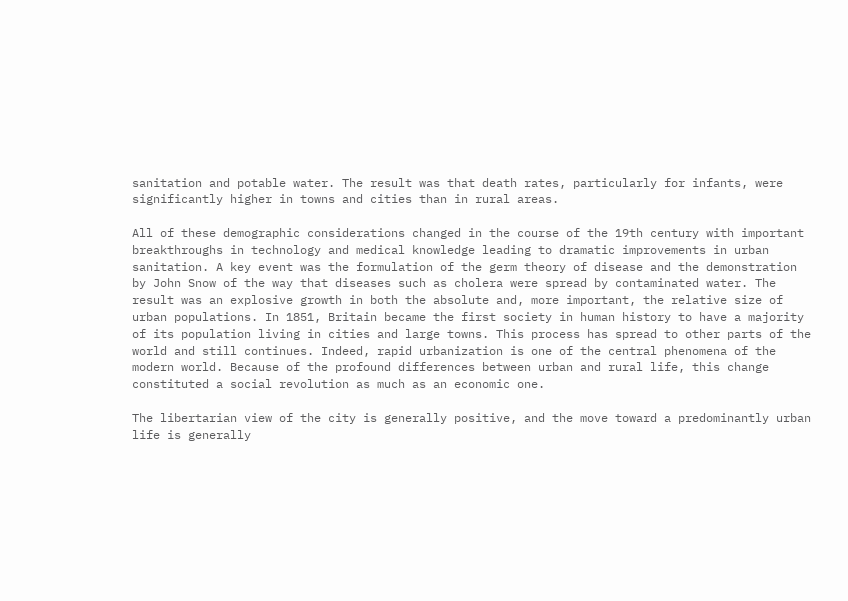sanitation and potable water. The result was that death rates, particularly for infants, were significantly higher in towns and cities than in rural areas.

All of these demographic considerations changed in the course of the 19th century with important breakthroughs in technology and medical knowledge leading to dramatic improvements in urban sanitation. A key event was the formulation of the germ theory of disease and the demonstration by John Snow of the way that diseases such as cholera were spread by contaminated water. The result was an explosive growth in both the absolute and, more important, the relative size of urban populations. In 1851, Britain became the first society in human history to have a majority of its population living in cities and large towns. This process has spread to other parts of the world and still continues. Indeed, rapid urbanization is one of the central phenomena of the modern world. Because of the profound differences between urban and rural life, this change constituted a social revolution as much as an economic one.

The libertarian view of the city is generally positive, and the move toward a predominantly urban life is generally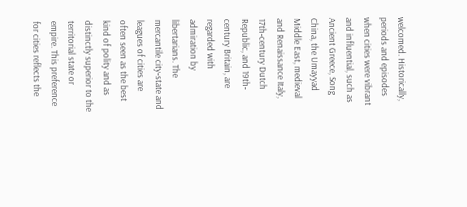welcomed. Historically, periods and episodes when cities were vibrant and influential, such as Ancient Greece, Song China, the Umayyad Middle East, medieval and Renaissance Italy, 17th‐century Dutch Republic, and 19th‐century Britain, are regarded with admiration by libertarians. The mercantile city‐state and leagues of cities are often seen as the best kind of polity and as distinctly superior to the territorial state or empire. This preference for cities reflects the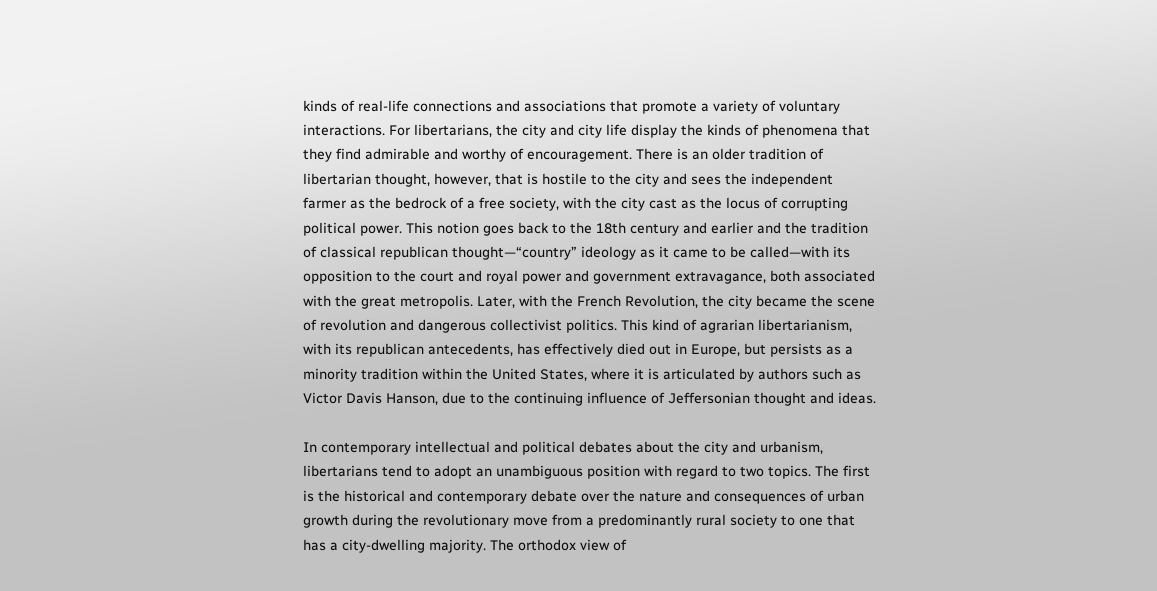kinds of real‐life connections and associations that promote a variety of voluntary interactions. For libertarians, the city and city life display the kinds of phenomena that they find admirable and worthy of encouragement. There is an older tradition of libertarian thought, however, that is hostile to the city and sees the independent farmer as the bedrock of a free society, with the city cast as the locus of corrupting political power. This notion goes back to the 18th century and earlier and the tradition of classical republican thought—“country” ideology as it came to be called—with its opposition to the court and royal power and government extravagance, both associated with the great metropolis. Later, with the French Revolution, the city became the scene of revolution and dangerous collectivist politics. This kind of agrarian libertarianism, with its republican antecedents, has effectively died out in Europe, but persists as a minority tradition within the United States, where it is articulated by authors such as Victor Davis Hanson, due to the continuing influence of Jeffersonian thought and ideas.

In contemporary intellectual and political debates about the city and urbanism, libertarians tend to adopt an unambiguous position with regard to two topics. The first is the historical and contemporary debate over the nature and consequences of urban growth during the revolutionary move from a predominantly rural society to one that has a city‐dwelling majority. The orthodox view of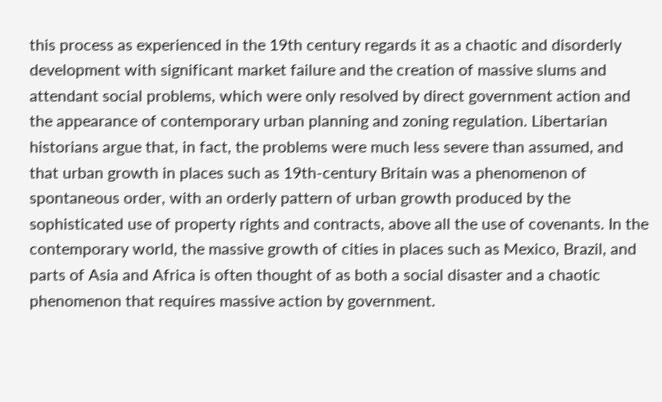this process as experienced in the 19th century regards it as a chaotic and disorderly development with significant market failure and the creation of massive slums and attendant social problems, which were only resolved by direct government action and the appearance of contemporary urban planning and zoning regulation. Libertarian historians argue that, in fact, the problems were much less severe than assumed, and that urban growth in places such as 19th‐century Britain was a phenomenon of spontaneous order, with an orderly pattern of urban growth produced by the sophisticated use of property rights and contracts, above all the use of covenants. In the contemporary world, the massive growth of cities in places such as Mexico, Brazil, and parts of Asia and Africa is often thought of as both a social disaster and a chaotic phenomenon that requires massive action by government.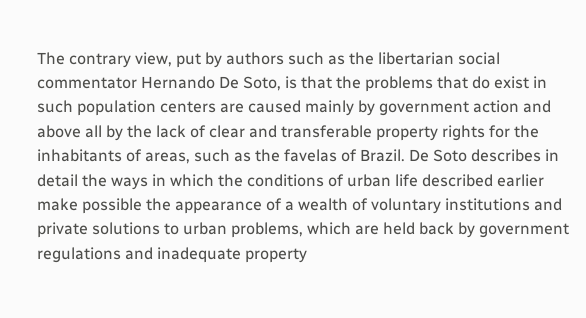The contrary view, put by authors such as the libertarian social commentator Hernando De Soto, is that the problems that do exist in such population centers are caused mainly by government action and above all by the lack of clear and transferable property rights for the inhabitants of areas, such as the favelas of Brazil. De Soto describes in detail the ways in which the conditions of urban life described earlier make possible the appearance of a wealth of voluntary institutions and private solutions to urban problems, which are held back by government regulations and inadequate property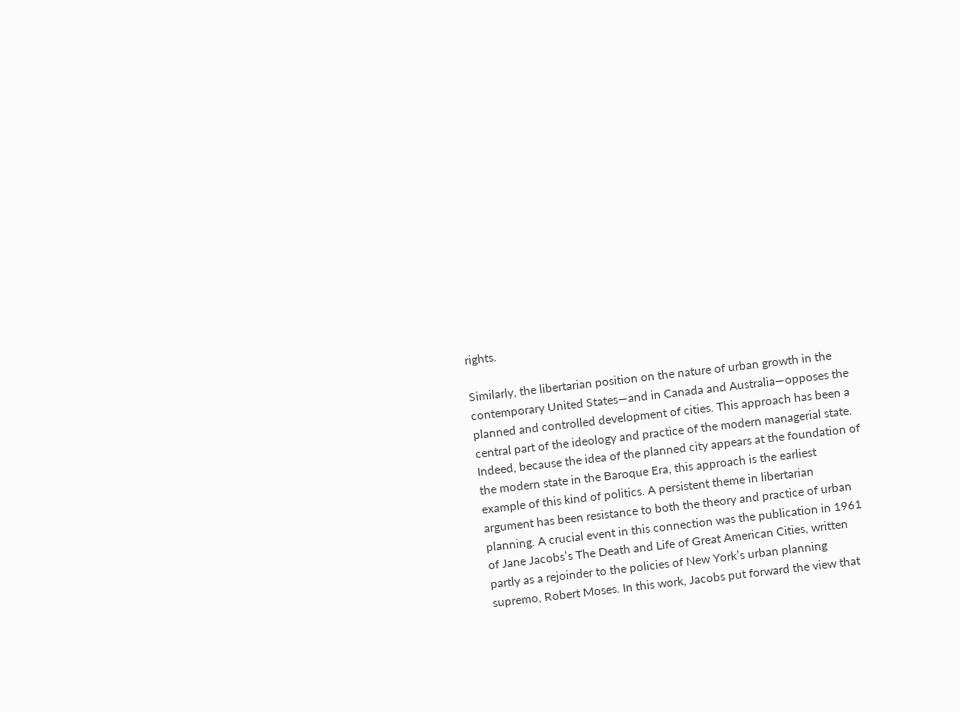rights.

Similarly, the libertarian position on the nature of urban growth in the contemporary United States—and in Canada and Australia—opposes the planned and controlled development of cities. This approach has been a central part of the ideology and practice of the modern managerial state. Indeed, because the idea of the planned city appears at the foundation of the modern state in the Baroque Era, this approach is the earliest example of this kind of politics. A persistent theme in libertarian argument has been resistance to both the theory and practice of urban planning. A crucial event in this connection was the publication in 1961 of Jane Jacobs’s The Death and Life of Great American Cities, written partly as a rejoinder to the policies of New York’s urban planning supremo, Robert Moses. In this work, Jacobs put forward the view that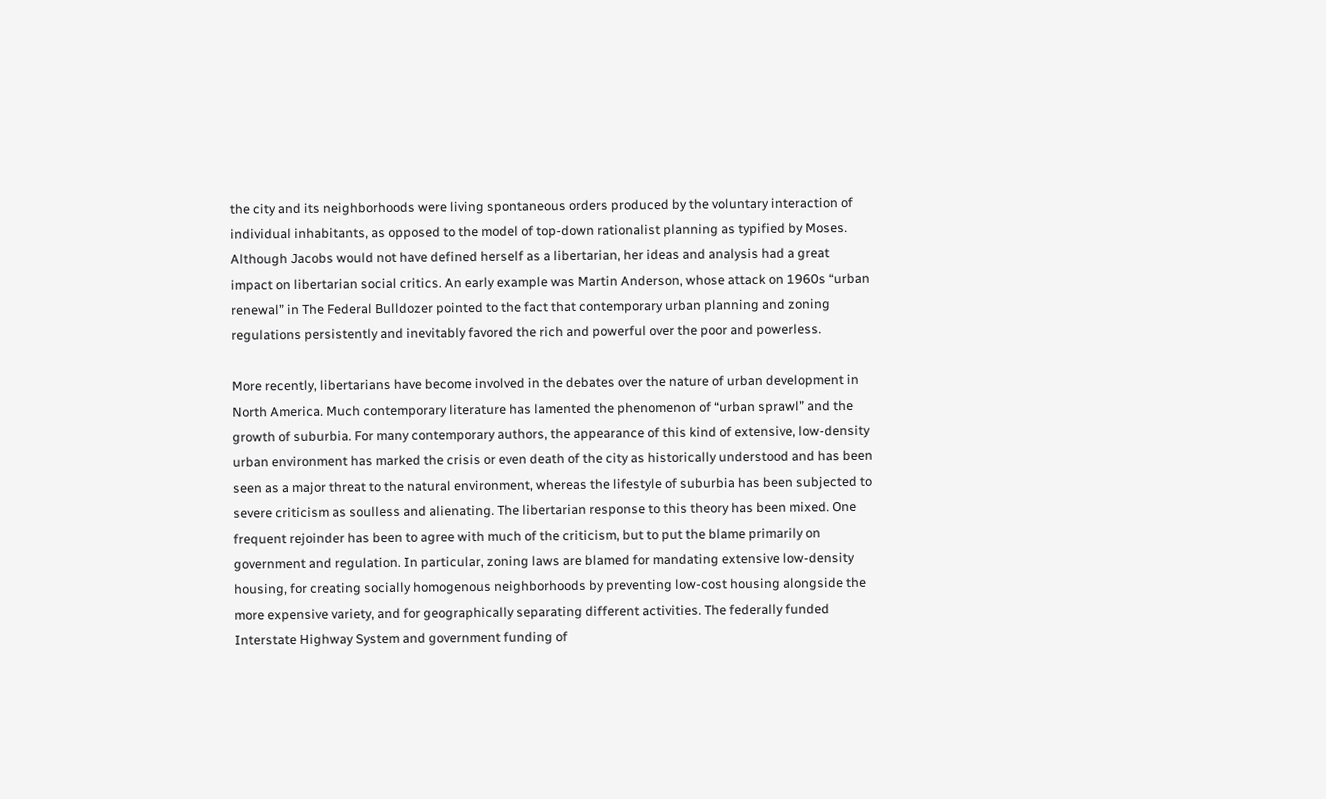the city and its neighborhoods were living spontaneous orders produced by the voluntary interaction of individual inhabitants, as opposed to the model of top‐down rationalist planning as typified by Moses. Although Jacobs would not have defined herself as a libertarian, her ideas and analysis had a great impact on libertarian social critics. An early example was Martin Anderson, whose attack on 1960s “urban renewal” in The Federal Bulldozer pointed to the fact that contemporary urban planning and zoning regulations persistently and inevitably favored the rich and powerful over the poor and powerless.

More recently, libertarians have become involved in the debates over the nature of urban development in North America. Much contemporary literature has lamented the phenomenon of “urban sprawl” and the growth of suburbia. For many contemporary authors, the appearance of this kind of extensive, low‐density urban environment has marked the crisis or even death of the city as historically understood and has been seen as a major threat to the natural environment, whereas the lifestyle of suburbia has been subjected to severe criticism as soulless and alienating. The libertarian response to this theory has been mixed. One frequent rejoinder has been to agree with much of the criticism, but to put the blame primarily on government and regulation. In particular, zoning laws are blamed for mandating extensive low‐density housing, for creating socially homogenous neighborhoods by preventing low‐cost housing alongside the more expensive variety, and for geographically separating different activities. The federally funded Interstate Highway System and government funding of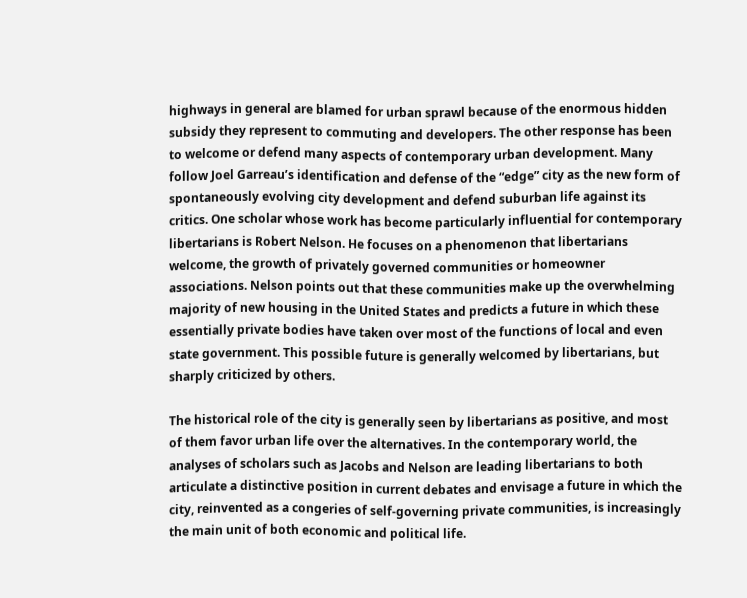highways in general are blamed for urban sprawl because of the enormous hidden subsidy they represent to commuting and developers. The other response has been to welcome or defend many aspects of contemporary urban development. Many follow Joel Garreau’s identification and defense of the “edge” city as the new form of spontaneously evolving city development and defend suburban life against its critics. One scholar whose work has become particularly influential for contemporary libertarians is Robert Nelson. He focuses on a phenomenon that libertarians welcome, the growth of privately governed communities or homeowner associations. Nelson points out that these communities make up the overwhelming majority of new housing in the United States and predicts a future in which these essentially private bodies have taken over most of the functions of local and even state government. This possible future is generally welcomed by libertarians, but sharply criticized by others.

The historical role of the city is generally seen by libertarians as positive, and most of them favor urban life over the alternatives. In the contemporary world, the analyses of scholars such as Jacobs and Nelson are leading libertarians to both articulate a distinctive position in current debates and envisage a future in which the city, reinvented as a congeries of self‐governing private communities, is increasingly the main unit of both economic and political life.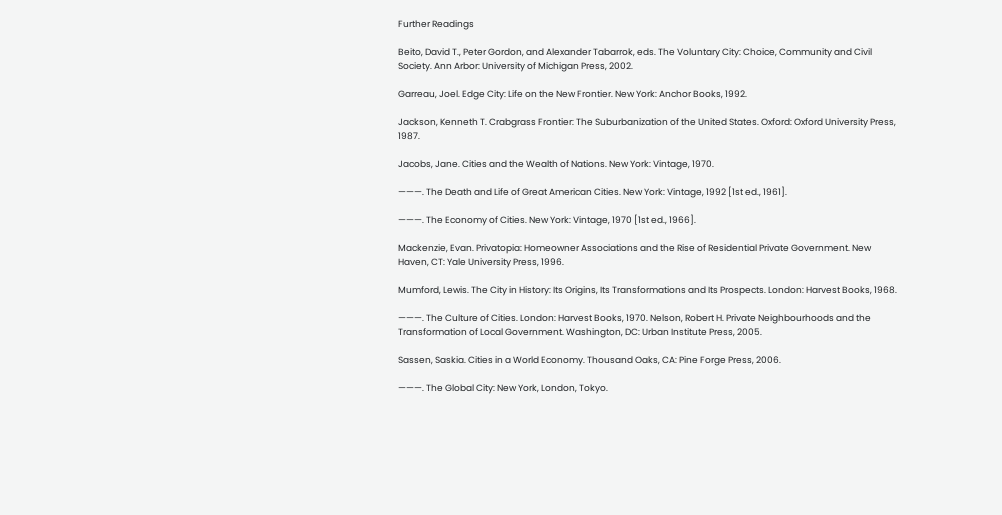Further Readings

Beito, David T., Peter Gordon, and Alexander Tabarrok, eds. The Voluntary City: Choice, Community and Civil Society. Ann Arbor: University of Michigan Press, 2002.

Garreau, Joel. Edge City: Life on the New Frontier. New York: Anchor Books, 1992.

Jackson, Kenneth T. Crabgrass Frontier: The Suburbanization of the United States. Oxford: Oxford University Press, 1987.

Jacobs, Jane. Cities and the Wealth of Nations. New York: Vintage, 1970.

———. The Death and Life of Great American Cities. New York: Vintage, 1992 [1st ed., 1961].

———. The Economy of Cities. New York: Vintage, 1970 [1st ed., 1966].

Mackenzie, Evan. Privatopia: Homeowner Associations and the Rise of Residential Private Government. New Haven, CT: Yale University Press, 1996.

Mumford, Lewis. The City in History: Its Origins, Its Transformations and Its Prospects. London: Harvest Books, 1968.

———. The Culture of Cities. London: Harvest Books, 1970. Nelson, Robert H. Private Neighbourhoods and the Transformation of Local Government. Washington, DC: Urban Institute Press, 2005.

Sassen, Saskia. Cities in a World Economy. Thousand Oaks, CA: Pine Forge Press, 2006.

———. The Global City: New York, London, Tokyo.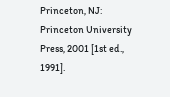Princeton, NJ: Princeton University Press, 2001 [1st ed., 1991].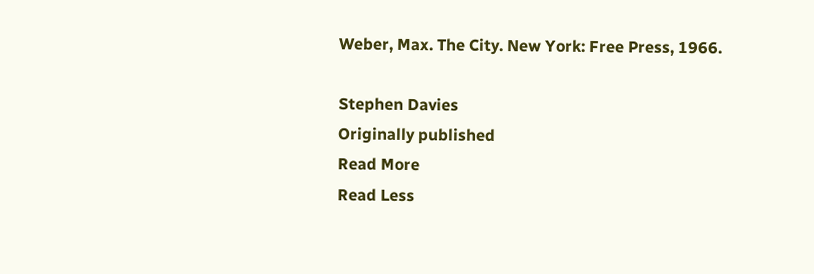Weber, Max. The City. New York: Free Press, 1966.

Stephen Davies
Originally published
Read More
Read Less